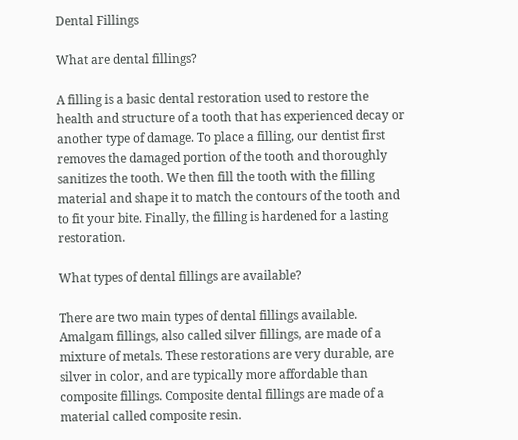Dental Fillings

What are dental fillings?

A filling is a basic dental restoration used to restore the health and structure of a tooth that has experienced decay or another type of damage. To place a filling, our dentist first removes the damaged portion of the tooth and thoroughly sanitizes the tooth. We then fill the tooth with the filling material and shape it to match the contours of the tooth and to fit your bite. Finally, the filling is hardened for a lasting restoration.

What types of dental fillings are available?

There are two main types of dental fillings available. Amalgam fillings, also called silver fillings, are made of a mixture of metals. These restorations are very durable, are silver in color, and are typically more affordable than composite fillings. Composite dental fillings are made of a material called composite resin.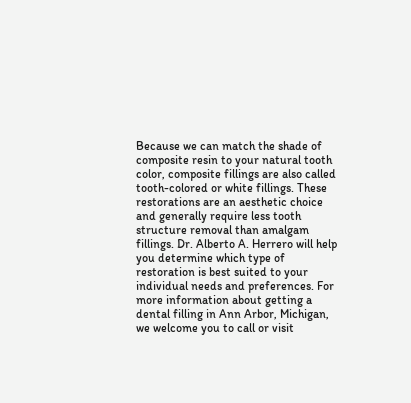Because we can match the shade of composite resin to your natural tooth color, composite fillings are also called tooth-colored or white fillings. These restorations are an aesthetic choice and generally require less tooth structure removal than amalgam fillings. Dr. Alberto A. Herrero will help you determine which type of restoration is best suited to your individual needs and preferences. For more information about getting a dental filling in Ann Arbor, Michigan, we welcome you to call or visit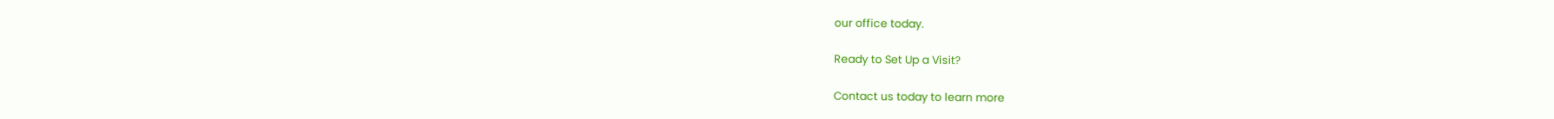our office today.

Ready to Set Up a Visit?

Contact us today to learn more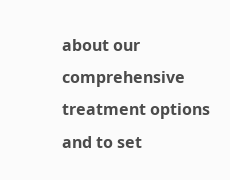about our comprehensive treatment options and to set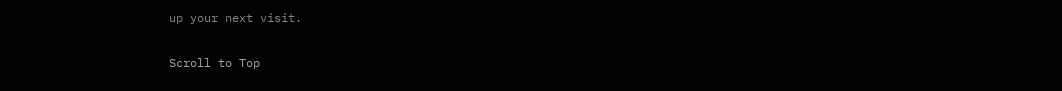up your next visit.

Scroll to Top